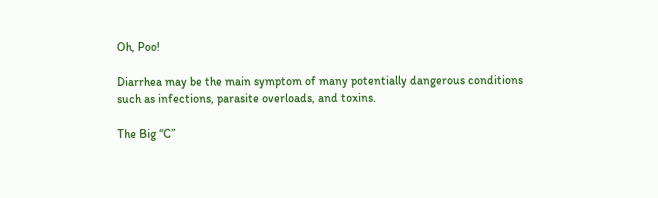Oh, Poo!

Diarrhea may be the main symptom of many potentially dangerous conditions such as infections, parasite overloads, and toxins.

The Big “C”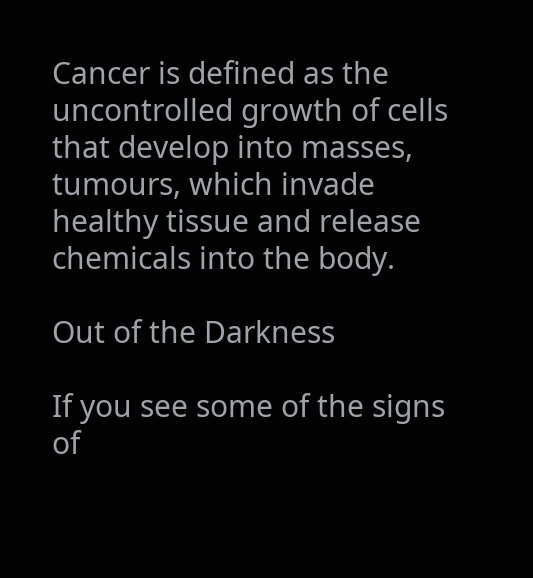Cancer is defined as the uncontrolled growth of cells that develop into masses, tumours, which invade healthy tissue and release chemicals into the body.

Out of the Darkness

If you see some of the signs of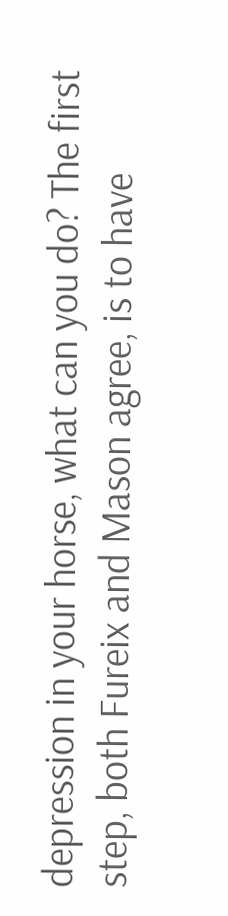depression in your horse, what can you do? The first step, both Fureix and Mason agree, is to have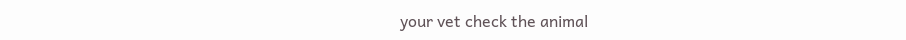your vet check the animal